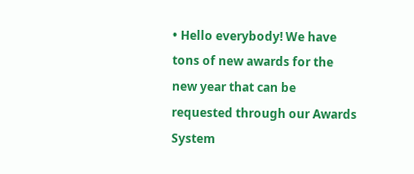• Hello everybody! We have tons of new awards for the new year that can be requested through our Awards System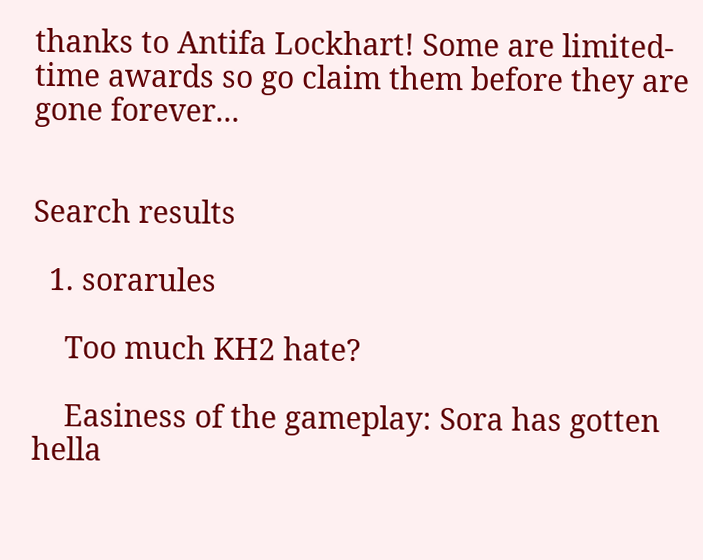thanks to Antifa Lockhart! Some are limited-time awards so go claim them before they are gone forever...


Search results

  1. sorarules

    Too much KH2 hate?

    Easiness of the gameplay: Sora has gotten hella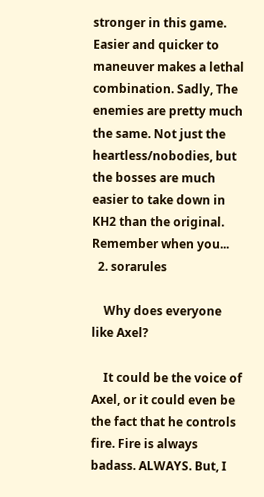stronger in this game. Easier and quicker to maneuver makes a lethal combination. Sadly, The enemies are pretty much the same. Not just the heartless/nobodies, but the bosses are much easier to take down in KH2 than the original. Remember when you...
  2. sorarules

    Why does everyone like Axel?

    It could be the voice of Axel, or it could even be the fact that he controls fire. Fire is always badass. ALWAYS. But, I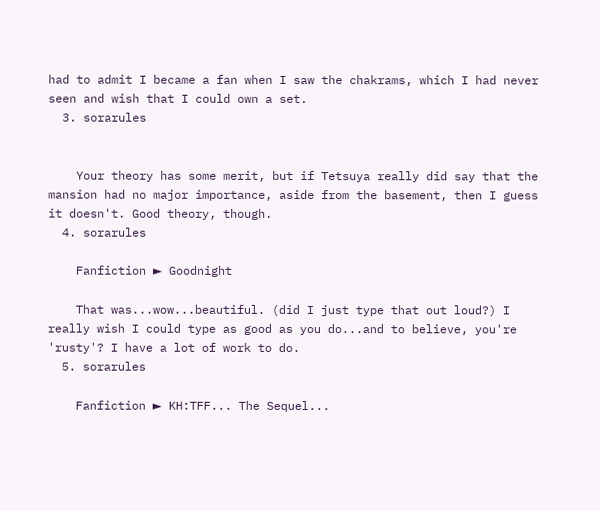had to admit I became a fan when I saw the chakrams, which I had never seen and wish that I could own a set.
  3. sorarules


    Your theory has some merit, but if Tetsuya really did say that the mansion had no major importance, aside from the basement, then I guess it doesn't. Good theory, though.
  4. sorarules

    Fanfiction ► Goodnight

    That was...wow...beautiful. (did I just type that out loud?) I really wish I could type as good as you do...and to believe, you're 'rusty'? I have a lot of work to do.
  5. sorarules

    Fanfiction ► KH:TFF... The Sequel...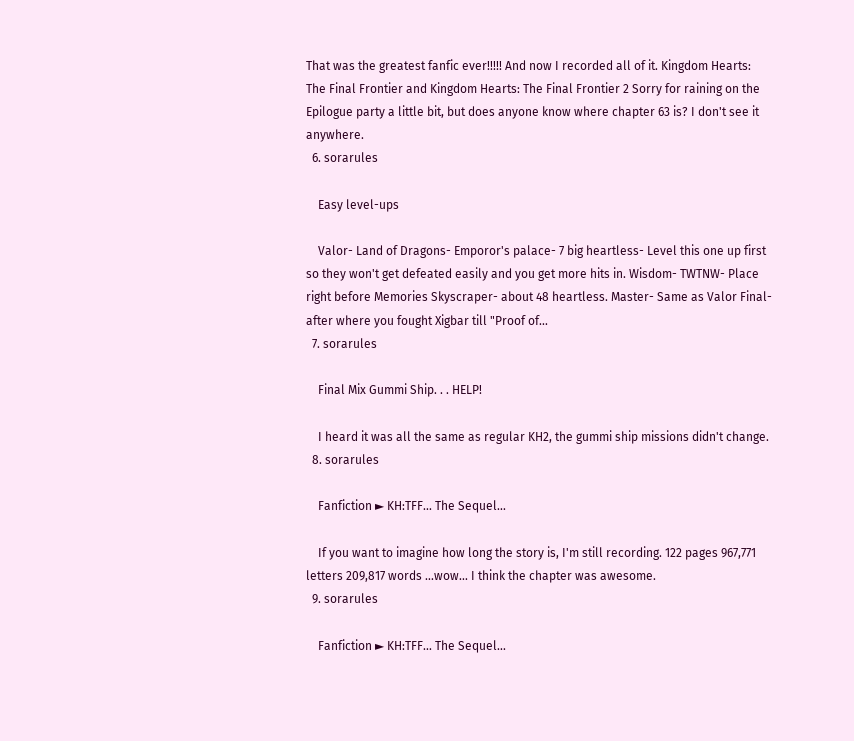That was the greatest fanfic ever!!!!! And now I recorded all of it. Kingdom Hearts: The Final Frontier and Kingdom Hearts: The Final Frontier 2 Sorry for raining on the Epilogue party a little bit, but does anyone know where chapter 63 is? I don't see it anywhere.
  6. sorarules

    Easy level-ups

    Valor- Land of Dragons- Emporor's palace- 7 big heartless- Level this one up first so they won't get defeated easily and you get more hits in. Wisdom- TWTNW- Place right before Memories Skyscraper- about 48 heartless. Master- Same as Valor Final- after where you fought Xigbar till "Proof of...
  7. sorarules

    Final Mix Gummi Ship. . . HELP!

    I heard it was all the same as regular KH2, the gummi ship missions didn't change.
  8. sorarules

    Fanfiction ► KH:TFF... The Sequel...

    If you want to imagine how long the story is, I'm still recording. 122 pages 967,771 letters 209,817 words ...wow... I think the chapter was awesome.
  9. sorarules

    Fanfiction ► KH:TFF... The Sequel...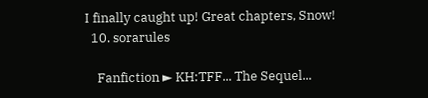I finally caught up! Great chapters, Snow!
  10. sorarules

    Fanfiction ► KH:TFF... The Sequel...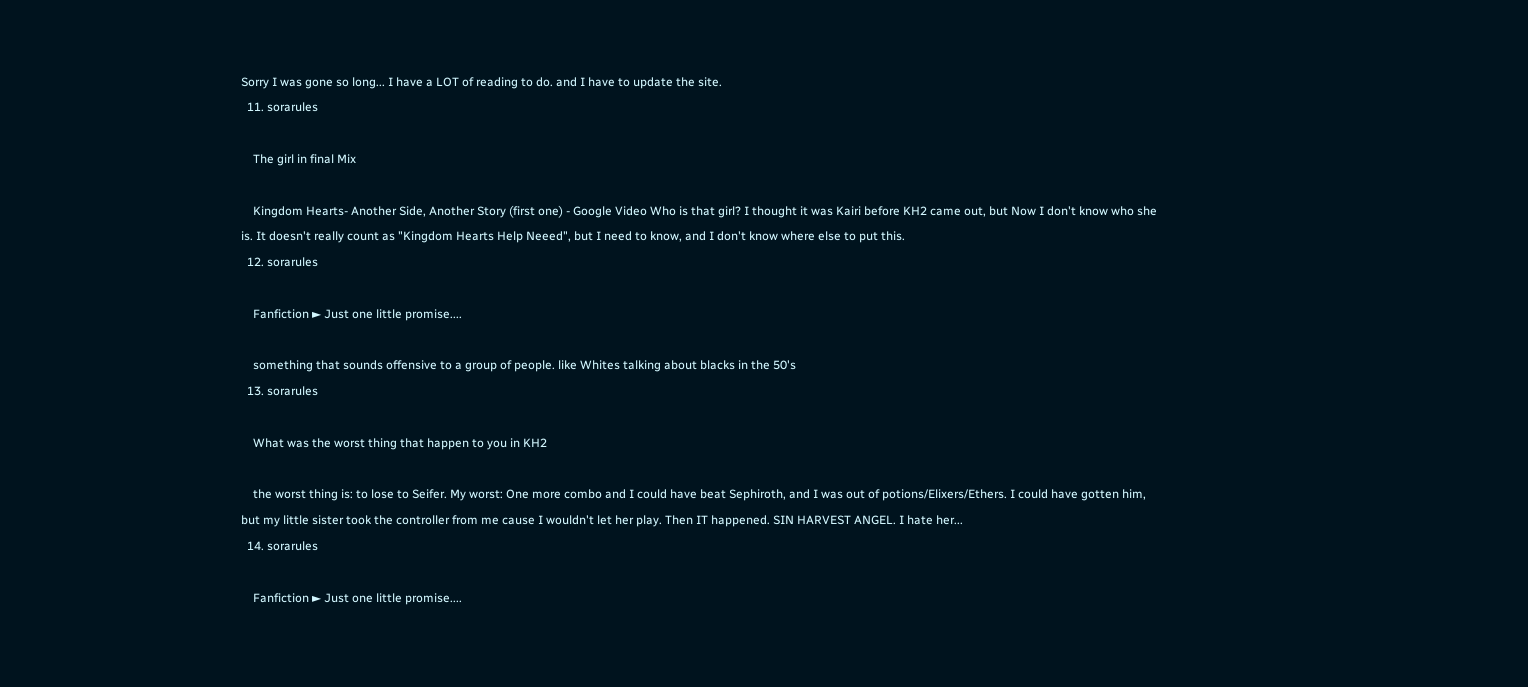Sorry I was gone so long... I have a LOT of reading to do. and I have to update the site.
  11. sorarules

    The girl in final Mix

    Kingdom Hearts- Another Side, Another Story (first one) - Google Video Who is that girl? I thought it was Kairi before KH2 came out, but Now I don't know who she is. It doesn't really count as "Kingdom Hearts Help Neeed", but I need to know, and I don't know where else to put this.
  12. sorarules

    Fanfiction ► Just one little promise....

    something that sounds offensive to a group of people. like Whites talking about blacks in the 50's
  13. sorarules

    What was the worst thing that happen to you in KH2

    the worst thing is: to lose to Seifer. My worst: One more combo and I could have beat Sephiroth, and I was out of potions/Elixers/Ethers. I could have gotten him, but my little sister took the controller from me cause I wouldn't let her play. Then IT happened. SIN HARVEST ANGEL. I hate her...
  14. sorarules

    Fanfiction ► Just one little promise....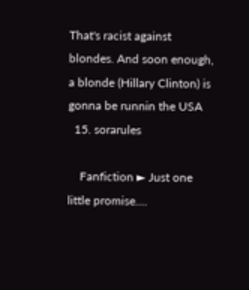That's racist against blondes. And soon enough, a blonde (Hillary Clinton) is gonna be runnin the USA
  15. sorarules

    Fanfiction ► Just one little promise....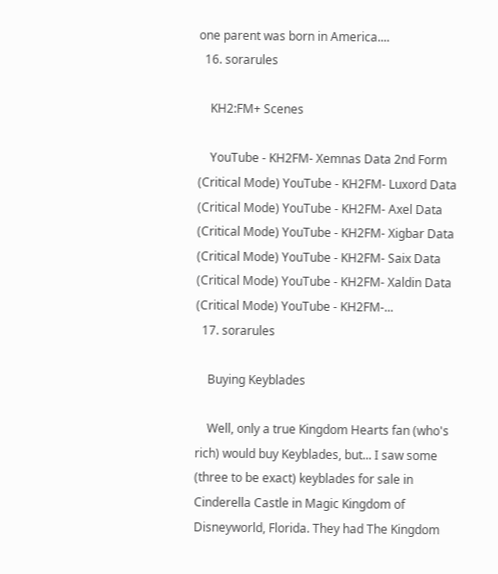one parent was born in America....
  16. sorarules

    KH2:FM+ Scenes

    YouTube - KH2FM- Xemnas Data 2nd Form (Critical Mode) YouTube - KH2FM- Luxord Data (Critical Mode) YouTube - KH2FM- Axel Data (Critical Mode) YouTube - KH2FM- Xigbar Data (Critical Mode) YouTube - KH2FM- Saix Data (Critical Mode) YouTube - KH2FM- Xaldin Data (Critical Mode) YouTube - KH2FM-...
  17. sorarules

    Buying Keyblades

    Well, only a true Kingdom Hearts fan (who's rich) would buy Keyblades, but... I saw some (three to be exact) keyblades for sale in Cinderella Castle in Magic Kingdom of Disneyworld, Florida. They had The Kingdom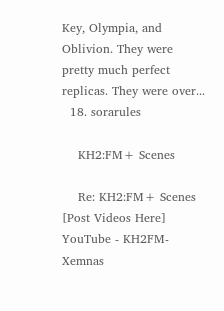Key, Olympia, and Oblivion. They were pretty much perfect replicas. They were over...
  18. sorarules

    KH2:FM+ Scenes

    Re: KH2:FM+ Scenes [Post Videos Here] YouTube - KH2FM- Xemnas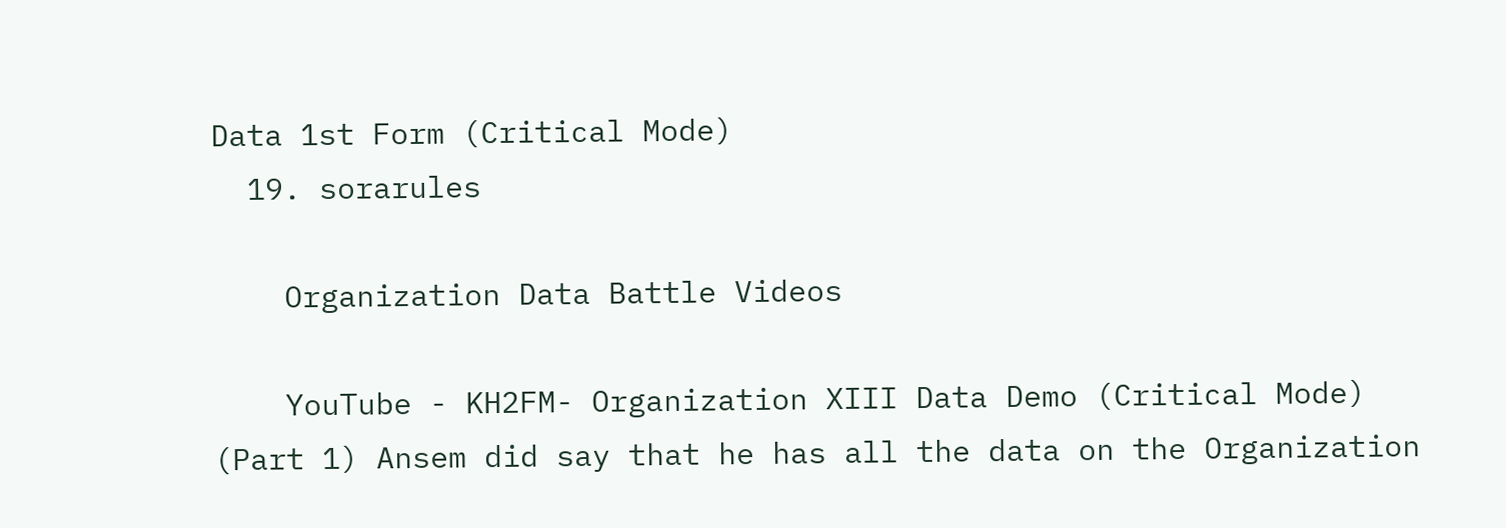Data 1st Form (Critical Mode)
  19. sorarules

    Organization Data Battle Videos

    YouTube - KH2FM- Organization XIII Data Demo (Critical Mode) (Part 1) Ansem did say that he has all the data on the Organization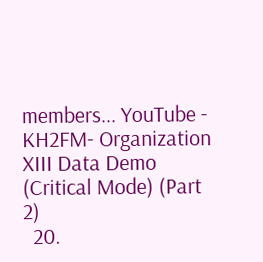members... YouTube - KH2FM- Organization XIII Data Demo (Critical Mode) (Part 2)
  20.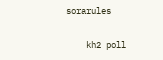sorarules

    kh2 poll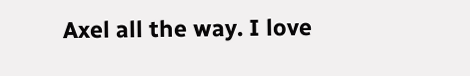Axel all the way. I love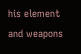his element and weapons